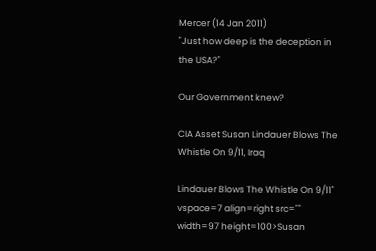Mercer (14 Jan 2011)
"Just how deep is the deception in the USA?"

Our Government knew?

CIA Asset Susan Lindauer Blows The Whistle On 9/11, Iraq

Lindauer Blows The Whistle On 9/11" vspace=7 align=right src="" width=97 height=100>Susan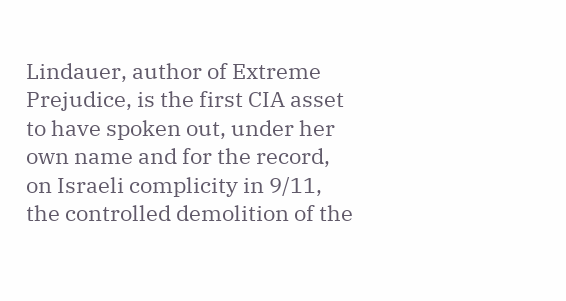Lindauer, author of Extreme Prejudice, is the first CIA asset to have spoken out, under her own name and for the record, on Israeli complicity in 9/11, the controlled demolition of the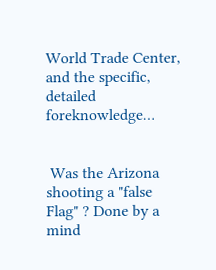World Trade Center, and the specific, detailed foreknowledge…


 Was the Arizona shooting a "false Flag" ? Done by a mind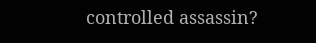controlled assassin?